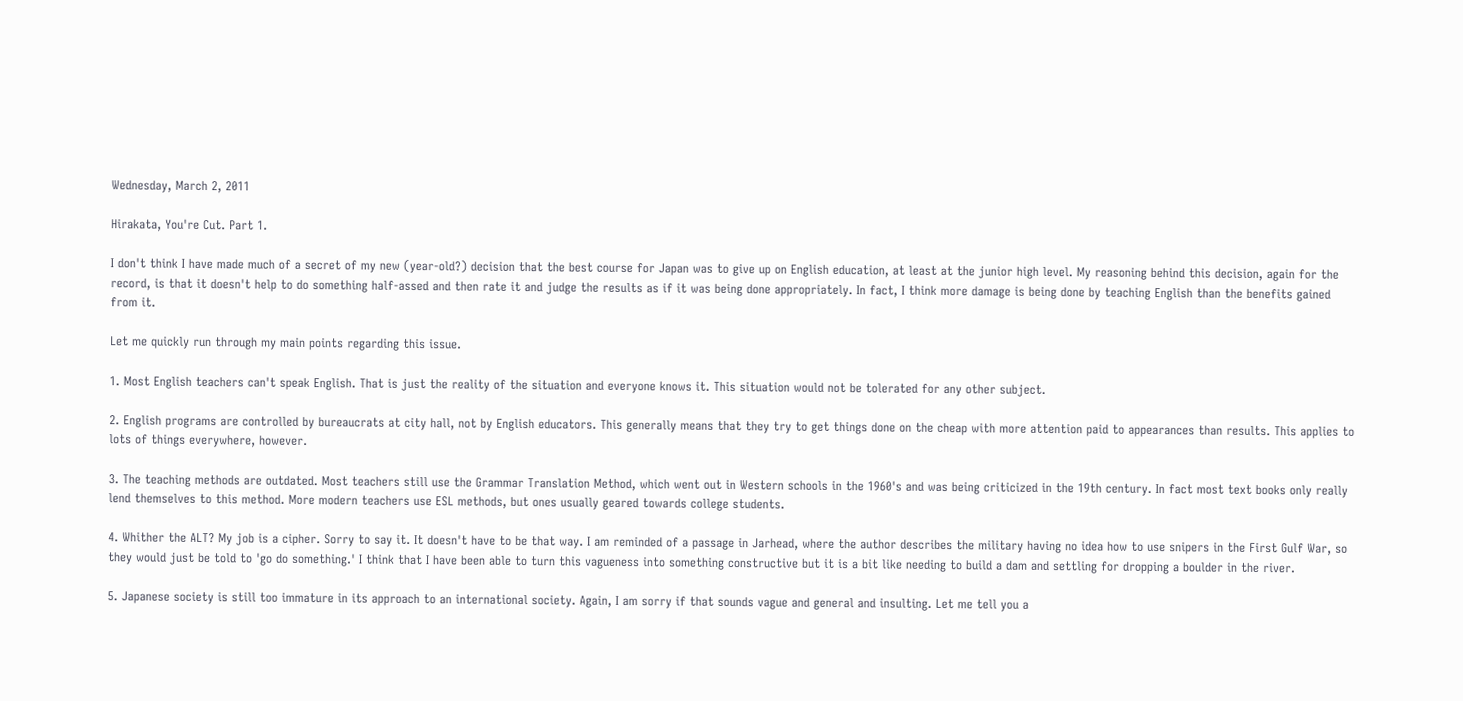Wednesday, March 2, 2011

Hirakata, You're Cut. Part 1.

I don't think I have made much of a secret of my new (year-old?) decision that the best course for Japan was to give up on English education, at least at the junior high level. My reasoning behind this decision, again for the record, is that it doesn't help to do something half-assed and then rate it and judge the results as if it was being done appropriately. In fact, I think more damage is being done by teaching English than the benefits gained from it.

Let me quickly run through my main points regarding this issue.

1. Most English teachers can't speak English. That is just the reality of the situation and everyone knows it. This situation would not be tolerated for any other subject.

2. English programs are controlled by bureaucrats at city hall, not by English educators. This generally means that they try to get things done on the cheap with more attention paid to appearances than results. This applies to lots of things everywhere, however.

3. The teaching methods are outdated. Most teachers still use the Grammar Translation Method, which went out in Western schools in the 1960's and was being criticized in the 19th century. In fact most text books only really lend themselves to this method. More modern teachers use ESL methods, but ones usually geared towards college students.

4. Whither the ALT? My job is a cipher. Sorry to say it. It doesn't have to be that way. I am reminded of a passage in Jarhead, where the author describes the military having no idea how to use snipers in the First Gulf War, so they would just be told to 'go do something.' I think that I have been able to turn this vagueness into something constructive but it is a bit like needing to build a dam and settling for dropping a boulder in the river.

5. Japanese society is still too immature in its approach to an international society. Again, I am sorry if that sounds vague and general and insulting. Let me tell you a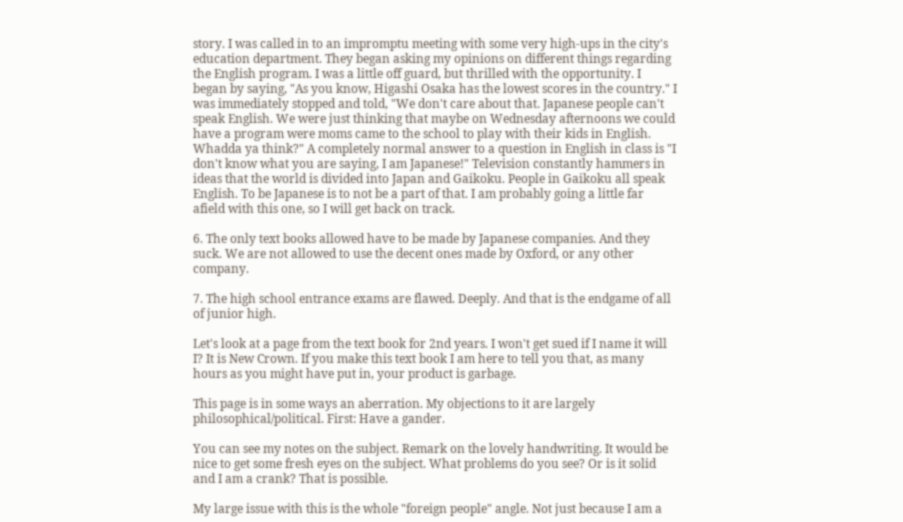story. I was called in to an impromptu meeting with some very high-ups in the city's education department. They began asking my opinions on different things regarding the English program. I was a little off guard, but thrilled with the opportunity. I began by saying, "As you know, Higashi Osaka has the lowest scores in the country." I was immediately stopped and told, "We don't care about that. Japanese people can't speak English. We were just thinking that maybe on Wednesday afternoons we could have a program were moms came to the school to play with their kids in English. Whadda ya think?" A completely normal answer to a question in English in class is "I don't know what you are saying, I am Japanese!" Television constantly hammers in ideas that the world is divided into Japan and Gaikoku. People in Gaikoku all speak English. To be Japanese is to not be a part of that. I am probably going a little far afield with this one, so I will get back on track.

6. The only text books allowed have to be made by Japanese companies. And they suck. We are not allowed to use the decent ones made by Oxford, or any other company.

7. The high school entrance exams are flawed. Deeply. And that is the endgame of all of junior high.

Let's look at a page from the text book for 2nd years. I won't get sued if I name it will I? It is New Crown. If you make this text book I am here to tell you that, as many hours as you might have put in, your product is garbage.

This page is in some ways an aberration. My objections to it are largely philosophical/political. First: Have a gander.

You can see my notes on the subject. Remark on the lovely handwriting. It would be nice to get some fresh eyes on the subject. What problems do you see? Or is it solid and I am a crank? That is possible.

My large issue with this is the whole "foreign people" angle. Not just because I am a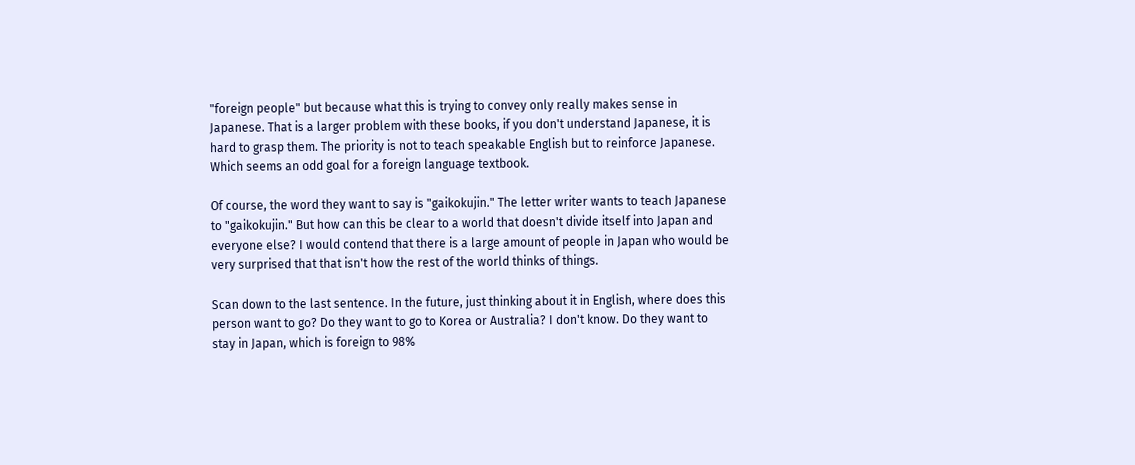"foreign people" but because what this is trying to convey only really makes sense in Japanese. That is a larger problem with these books, if you don't understand Japanese, it is hard to grasp them. The priority is not to teach speakable English but to reinforce Japanese. Which seems an odd goal for a foreign language textbook.

Of course, the word they want to say is "gaikokujin." The letter writer wants to teach Japanese to "gaikokujin." But how can this be clear to a world that doesn't divide itself into Japan and everyone else? I would contend that there is a large amount of people in Japan who would be very surprised that that isn't how the rest of the world thinks of things.

Scan down to the last sentence. In the future, just thinking about it in English, where does this person want to go? Do they want to go to Korea or Australia? I don't know. Do they want to stay in Japan, which is foreign to 98%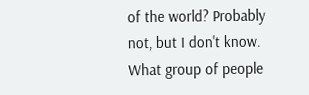of the world? Probably not, but I don't know. What group of people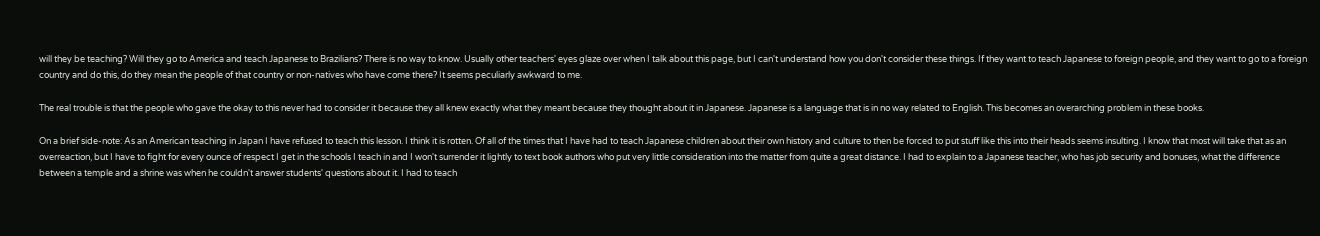will they be teaching? Will they go to America and teach Japanese to Brazilians? There is no way to know. Usually other teachers' eyes glaze over when I talk about this page, but I can't understand how you don't consider these things. If they want to teach Japanese to foreign people, and they want to go to a foreign country and do this, do they mean the people of that country or non-natives who have come there? It seems peculiarly awkward to me.

The real trouble is that the people who gave the okay to this never had to consider it because they all knew exactly what they meant because they thought about it in Japanese. Japanese is a language that is in no way related to English. This becomes an overarching problem in these books.

On a brief side-note: As an American teaching in Japan I have refused to teach this lesson. I think it is rotten. Of all of the times that I have had to teach Japanese children about their own history and culture to then be forced to put stuff like this into their heads seems insulting. I know that most will take that as an overreaction, but I have to fight for every ounce of respect I get in the schools I teach in and I won't surrender it lightly to text book authors who put very little consideration into the matter from quite a great distance. I had to explain to a Japanese teacher, who has job security and bonuses, what the difference between a temple and a shrine was when he couldn't answer students' questions about it. I had to teach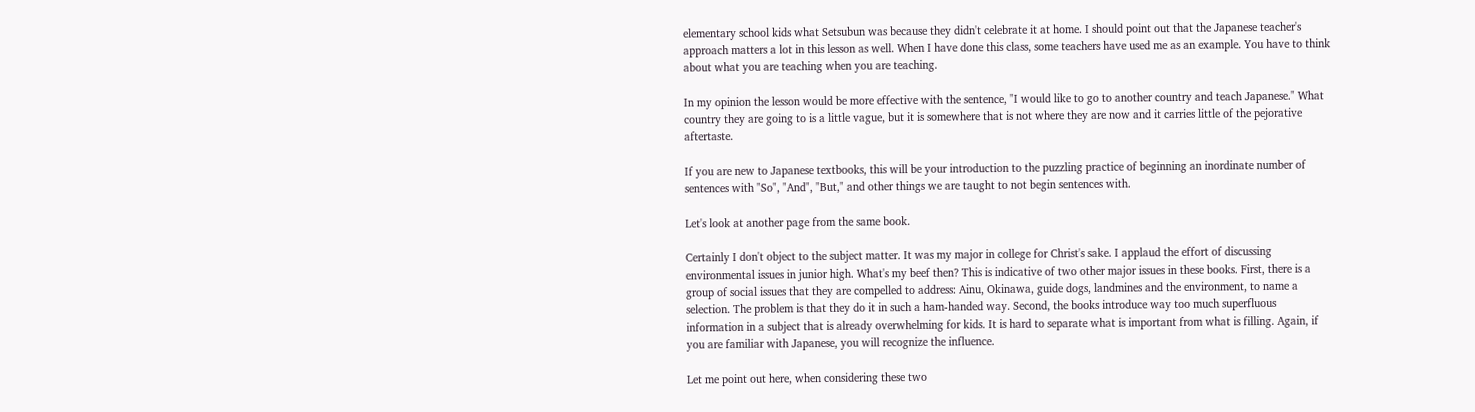elementary school kids what Setsubun was because they didn't celebrate it at home. I should point out that the Japanese teacher's approach matters a lot in this lesson as well. When I have done this class, some teachers have used me as an example. You have to think about what you are teaching when you are teaching.

In my opinion the lesson would be more effective with the sentence, "I would like to go to another country and teach Japanese." What country they are going to is a little vague, but it is somewhere that is not where they are now and it carries little of the pejorative aftertaste.

If you are new to Japanese textbooks, this will be your introduction to the puzzling practice of beginning an inordinate number of sentences with "So", "And", "But," and other things we are taught to not begin sentences with.

Let's look at another page from the same book.

Certainly I don't object to the subject matter. It was my major in college for Christ's sake. I applaud the effort of discussing environmental issues in junior high. What's my beef then? This is indicative of two other major issues in these books. First, there is a group of social issues that they are compelled to address: Ainu, Okinawa, guide dogs, landmines and the environment, to name a selection. The problem is that they do it in such a ham-handed way. Second, the books introduce way too much superfluous information in a subject that is already overwhelming for kids. It is hard to separate what is important from what is filling. Again, if you are familiar with Japanese, you will recognize the influence.

Let me point out here, when considering these two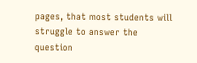pages, that most students will struggle to answer the question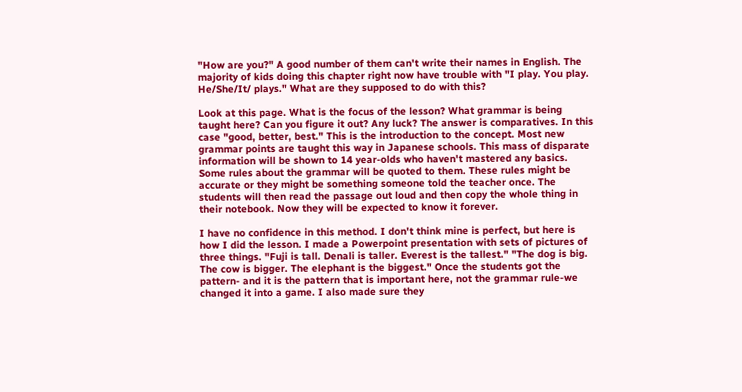"How are you?" A good number of them can't write their names in English. The majority of kids doing this chapter right now have trouble with "I play. You play. He/She/It/ plays." What are they supposed to do with this?

Look at this page. What is the focus of the lesson? What grammar is being taught here? Can you figure it out? Any luck? The answer is comparatives. In this case "good, better, best." This is the introduction to the concept. Most new grammar points are taught this way in Japanese schools. This mass of disparate information will be shown to 14 year-olds who haven't mastered any basics. Some rules about the grammar will be quoted to them. These rules might be accurate or they might be something someone told the teacher once. The students will then read the passage out loud and then copy the whole thing in their notebook. Now they will be expected to know it forever.

I have no confidence in this method. I don't think mine is perfect, but here is how I did the lesson. I made a Powerpoint presentation with sets of pictures of three things. "Fuji is tall. Denali is taller. Everest is the tallest." "The dog is big. The cow is bigger. The elephant is the biggest." Once the students got the pattern- and it is the pattern that is important here, not the grammar rule-we changed it into a game. I also made sure they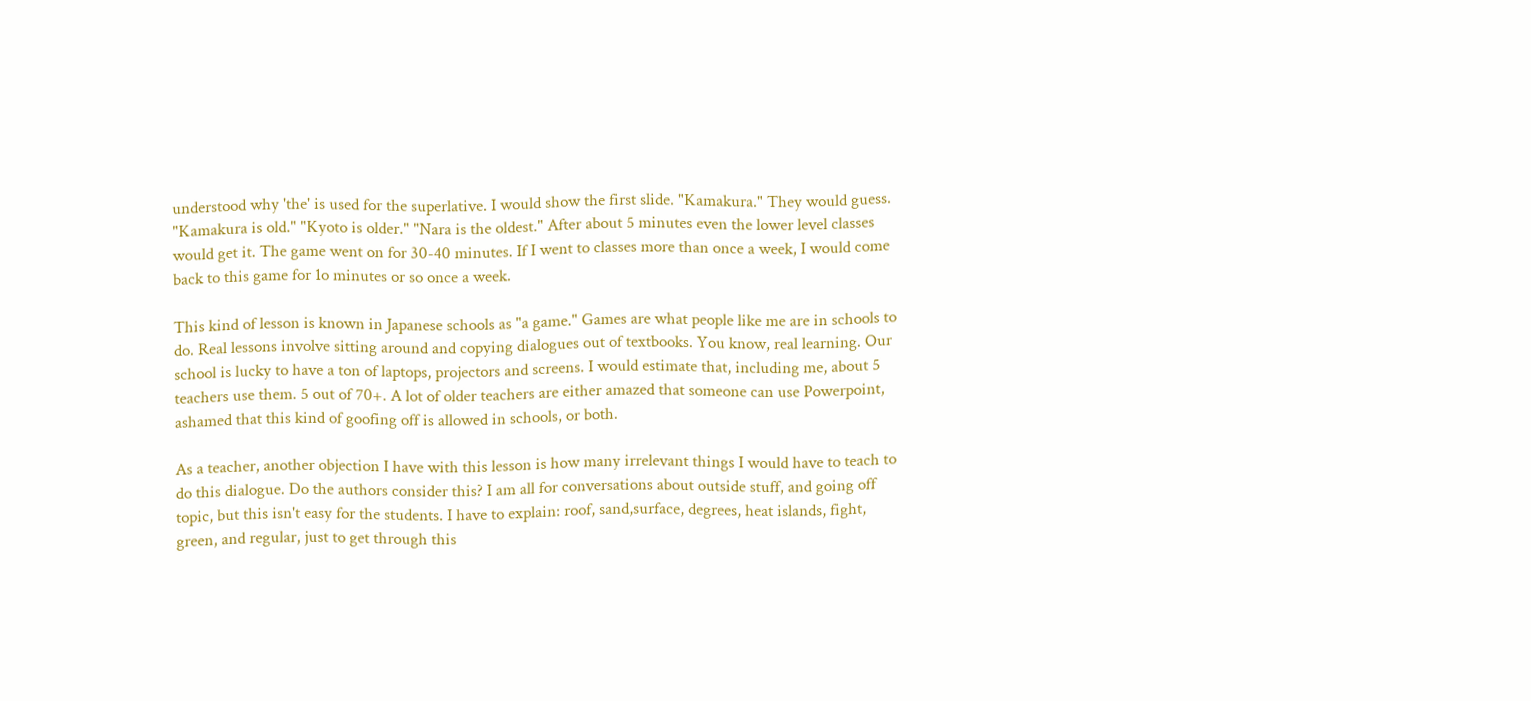understood why 'the' is used for the superlative. I would show the first slide. "Kamakura." They would guess. "Kamakura is old." "Kyoto is older." "Nara is the oldest." After about 5 minutes even the lower level classes would get it. The game went on for 30-40 minutes. If I went to classes more than once a week, I would come back to this game for 1o minutes or so once a week.

This kind of lesson is known in Japanese schools as "a game." Games are what people like me are in schools to do. Real lessons involve sitting around and copying dialogues out of textbooks. You know, real learning. Our school is lucky to have a ton of laptops, projectors and screens. I would estimate that, including me, about 5 teachers use them. 5 out of 70+. A lot of older teachers are either amazed that someone can use Powerpoint, ashamed that this kind of goofing off is allowed in schools, or both.

As a teacher, another objection I have with this lesson is how many irrelevant things I would have to teach to do this dialogue. Do the authors consider this? I am all for conversations about outside stuff, and going off topic, but this isn't easy for the students. I have to explain: roof, sand,surface, degrees, heat islands, fight, green, and regular, just to get through this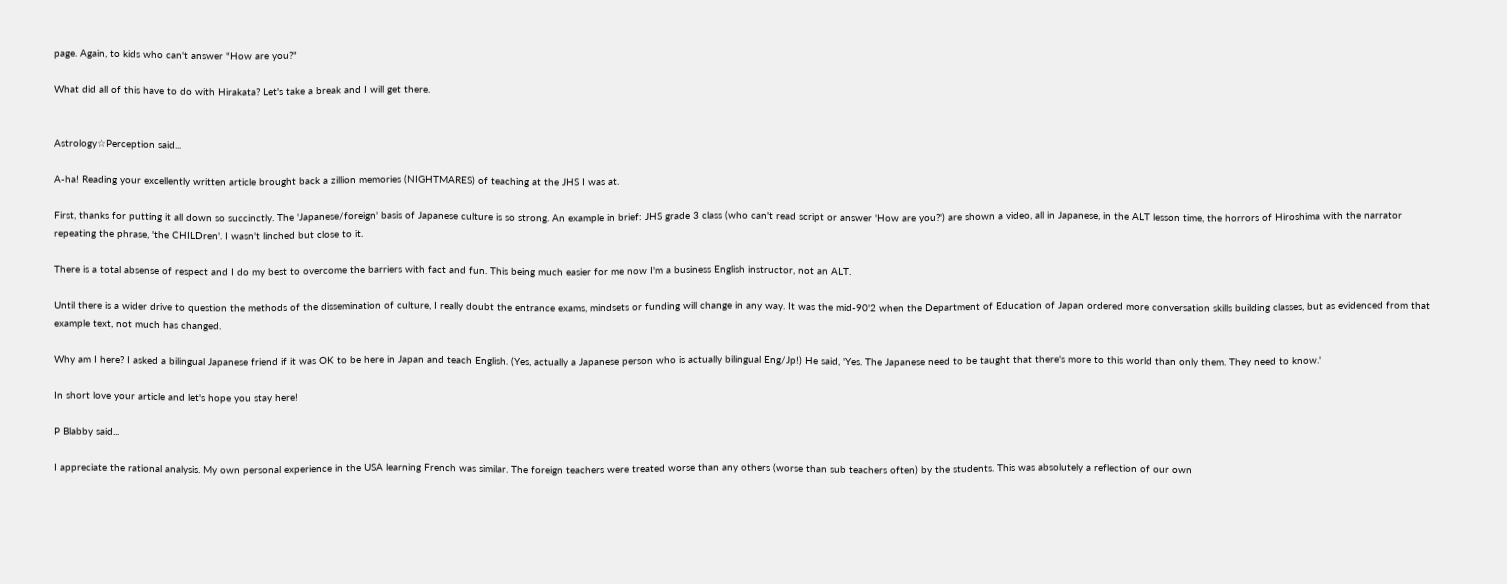page. Again, to kids who can't answer "How are you?"

What did all of this have to do with Hirakata? Let's take a break and I will get there.


Astrology☆Perception said...

A-ha! Reading your excellently written article brought back a zillion memories (NIGHTMARES) of teaching at the JHS I was at.

First, thanks for putting it all down so succinctly. The 'Japanese/foreign' basis of Japanese culture is so strong. An example in brief: JHS grade 3 class (who can't read script or answer 'How are you?') are shown a video, all in Japanese, in the ALT lesson time, the horrors of Hiroshima with the narrator repeating the phrase, 'the CHILDren'. I wasn't linched but close to it.

There is a total absense of respect and I do my best to overcome the barriers with fact and fun. This being much easier for me now I'm a business English instructor, not an ALT.

Until there is a wider drive to question the methods of the dissemination of culture, I really doubt the entrance exams, mindsets or funding will change in any way. It was the mid-90'2 when the Department of Education of Japan ordered more conversation skills building classes, but as evidenced from that example text, not much has changed.

Why am I here? I asked a bilingual Japanese friend if it was OK to be here in Japan and teach English. (Yes, actually a Japanese person who is actually bilingual Eng/Jp!) He said, 'Yes. The Japanese need to be taught that there's more to this world than only them. They need to know.'

In short love your article and let's hope you stay here!

P Blabby said...

I appreciate the rational analysis. My own personal experience in the USA learning French was similar. The foreign teachers were treated worse than any others (worse than sub teachers often) by the students. This was absolutely a reflection of our own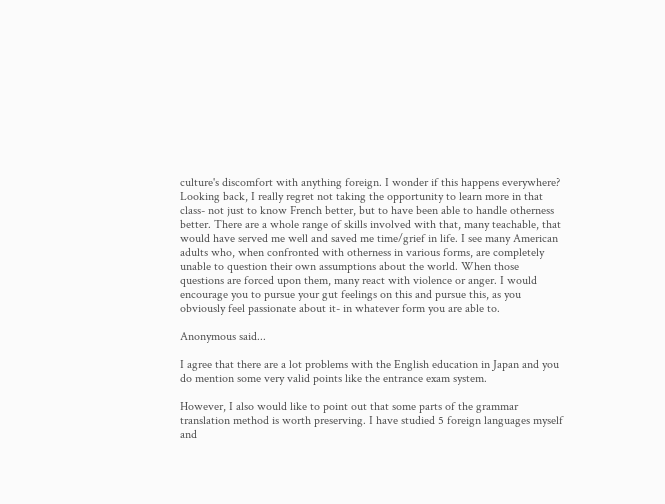culture's discomfort with anything foreign. I wonder if this happens everywhere? Looking back, I really regret not taking the opportunity to learn more in that class- not just to know French better, but to have been able to handle otherness better. There are a whole range of skills involved with that, many teachable, that would have served me well and saved me time/grief in life. I see many American adults who, when confronted with otherness in various forms, are completely unable to question their own assumptions about the world. When those questions are forced upon them, many react with violence or anger. I would encourage you to pursue your gut feelings on this and pursue this, as you obviously feel passionate about it- in whatever form you are able to.

Anonymous said...

I agree that there are a lot problems with the English education in Japan and you do mention some very valid points like the entrance exam system.

However, I also would like to point out that some parts of the grammar translation method is worth preserving. I have studied 5 foreign languages myself and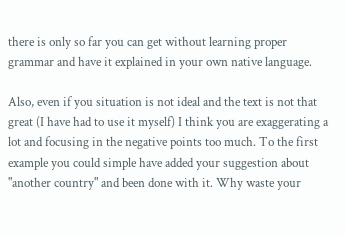there is only so far you can get without learning proper grammar and have it explained in your own native language.

Also, even if you situation is not ideal and the text is not that great (I have had to use it myself) I think you are exaggerating a lot and focusing in the negative points too much. To the first example you could simple have added your suggestion about "another country" and been done with it. Why waste your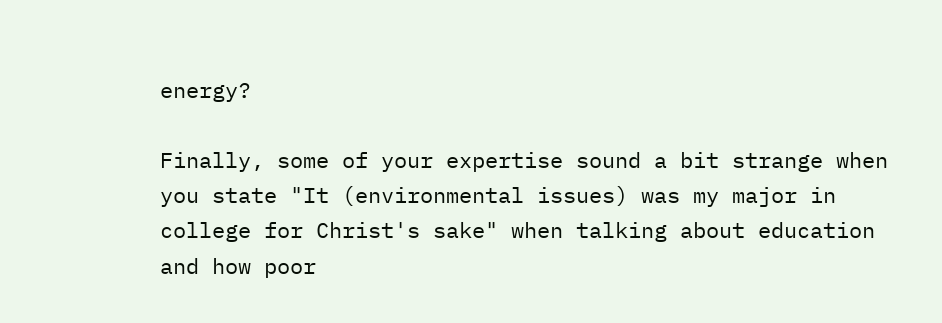energy?

Finally, some of your expertise sound a bit strange when you state "It (environmental issues) was my major in college for Christ's sake" when talking about education and how poor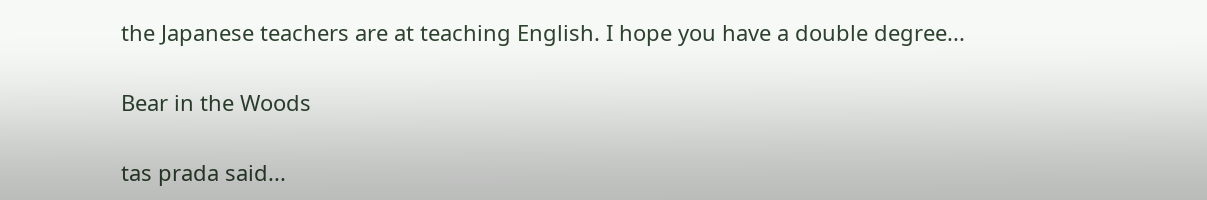the Japanese teachers are at teaching English. I hope you have a double degree...

Bear in the Woods

tas prada said...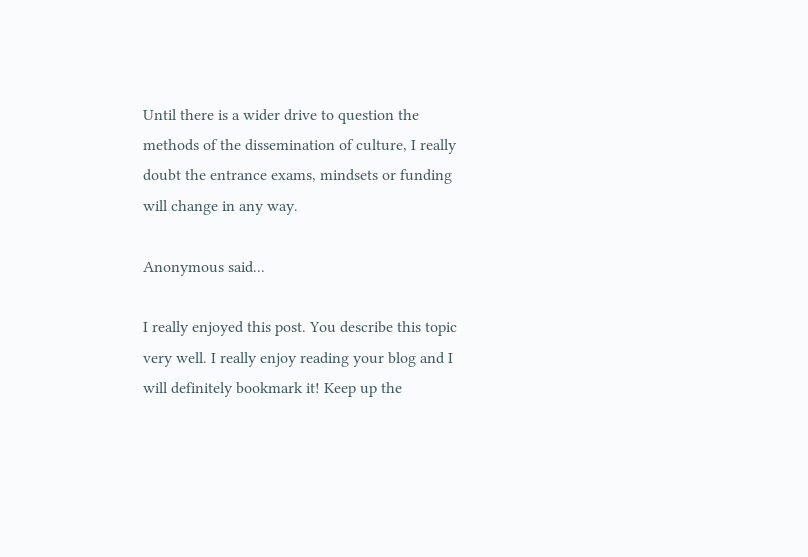Until there is a wider drive to question the methods of the dissemination of culture, I really doubt the entrance exams, mindsets or funding will change in any way.

Anonymous said...

I really enjoyed this post. You describe this topic very well. I really enjoy reading your blog and I will definitely bookmark it! Keep up the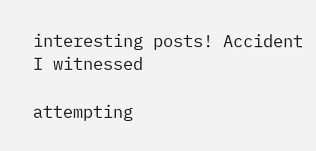interesting posts! Accident I witnessed

attempting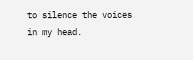to silence the voices in my head.